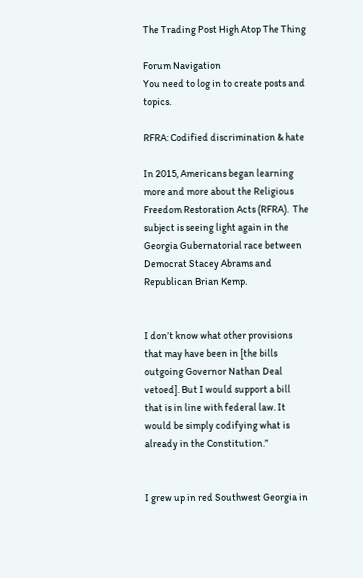The Trading Post High Atop The Thing

Forum Navigation
You need to log in to create posts and topics.

RFRA: Codified discrimination & hate

In 2015, Americans began learning more and more about the Religious Freedom Restoration Acts (RFRA).  The subject is seeing light again in the Georgia Gubernatorial race between Democrat Stacey Abrams and Republican Brian Kemp.


I don’t know what other provisions that may have been in [the bills outgoing Governor Nathan Deal vetoed]. But I would support a bill that is in line with federal law. It would be simply codifying what is already in the Constitution.”


I grew up in red Southwest Georgia in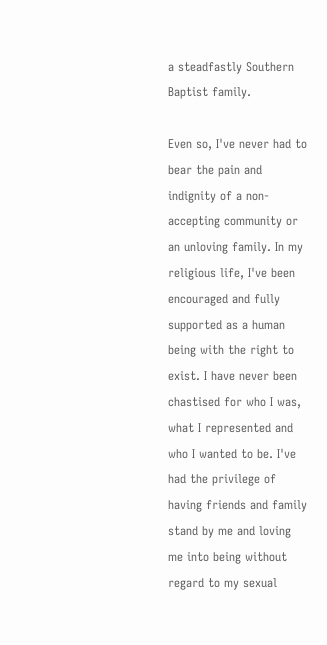a steadfastly Southern Baptist family.

Even so, I've never had to bear the pain and indignity of a non-accepting community or an unloving family. In my religious life, I've been encouraged and fully supported as a human being with the right to exist. I have never been chastised for who I was, what I represented and who I wanted to be. I've had the privilege of having friends and family stand by me and loving me into being without regard to my sexual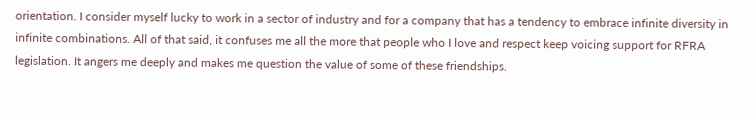orientation. I consider myself lucky to work in a sector of industry and for a company that has a tendency to embrace infinite diversity in infinite combinations. All of that said, it confuses me all the more that people who I love and respect keep voicing support for RFRA legislation. It angers me deeply and makes me question the value of some of these friendships.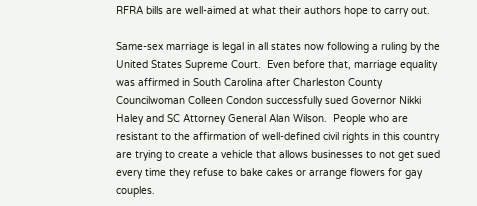RFRA bills are well-aimed at what their authors hope to carry out.

Same-sex marriage is legal in all states now following a ruling by the United States Supreme Court.  Even before that, marriage equality was affirmed in South Carolina after Charleston County Councilwoman Colleen Condon successfully sued Governor Nikki Haley and SC Attorney General Alan Wilson.  People who are resistant to the affirmation of well-defined civil rights in this country are trying to create a vehicle that allows businesses to not get sued every time they refuse to bake cakes or arrange flowers for gay couples.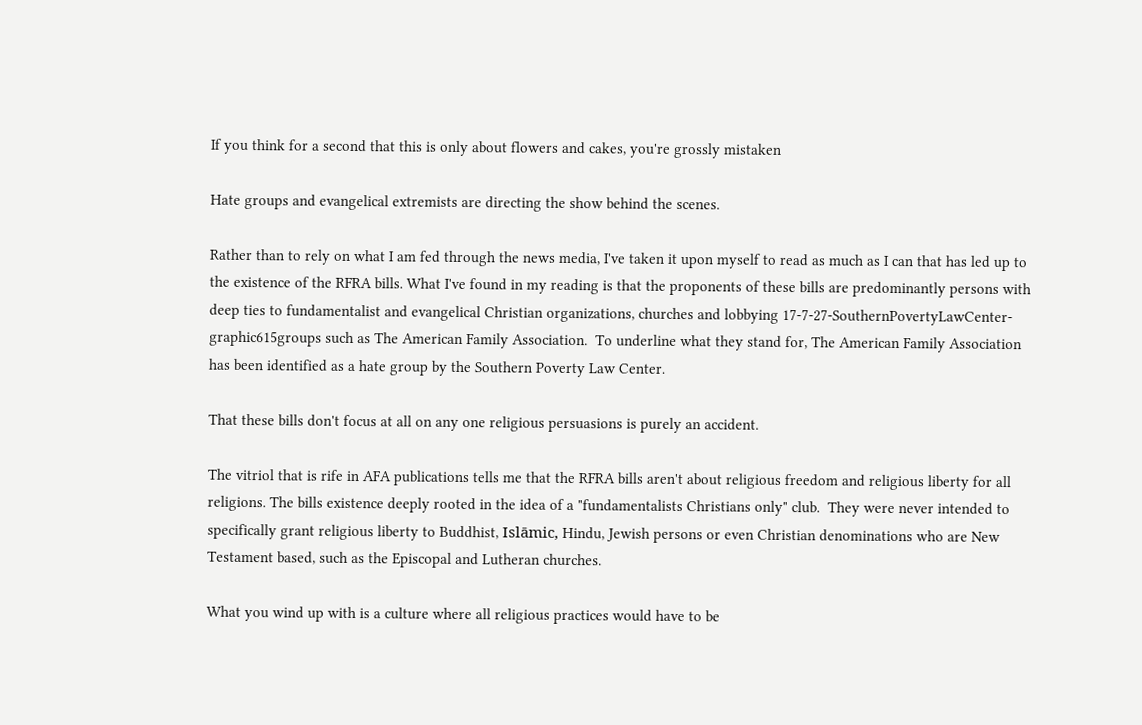If you think for a second that this is only about flowers and cakes, you're grossly mistaken

Hate groups and evangelical extremists are directing the show behind the scenes.

Rather than to rely on what I am fed through the news media, I've taken it upon myself to read as much as I can that has led up to the existence of the RFRA bills. What I've found in my reading is that the proponents of these bills are predominantly persons with deep ties to fundamentalist and evangelical Christian organizations, churches and lobbying 17-7-27-SouthernPovertyLawCenter-graphic615groups such as The American Family Association.  To underline what they stand for, The American Family Association has been identified as a hate group by the Southern Poverty Law Center.

That these bills don't focus at all on any one religious persuasions is purely an accident.

The vitriol that is rife in AFA publications tells me that the RFRA bills aren't about religious freedom and religious liberty for all religions. The bills existence deeply rooted in the idea of a "fundamentalists Christians only" club.  They were never intended to specifically grant religious liberty to Buddhist, Islāmic, Hindu, Jewish persons or even Christian denominations who are New Testament based, such as the Episcopal and Lutheran churches.

What you wind up with is a culture where all religious practices would have to be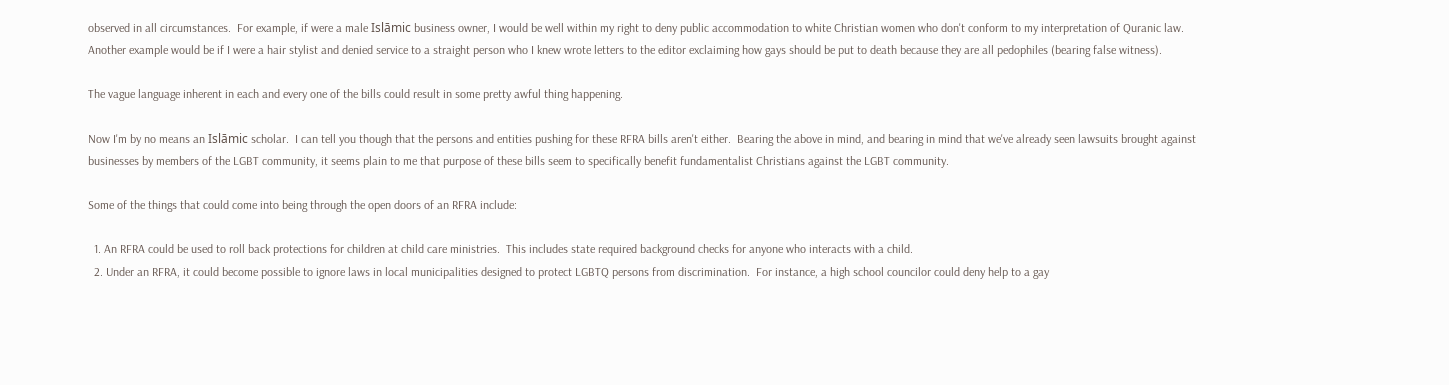observed in all circumstances.  For example, if were a male Islāmic business owner, I would be well within my right to deny public accommodation to white Christian women who don't conform to my interpretation of Quranic law.  Another example would be if I were a hair stylist and denied service to a straight person who I knew wrote letters to the editor exclaiming how gays should be put to death because they are all pedophiles (bearing false witness).

The vague language inherent in each and every one of the bills could result in some pretty awful thing happening.

Now I'm by no means an Islāmic scholar.  I can tell you though that the persons and entities pushing for these RFRA bills aren't either.  Bearing the above in mind, and bearing in mind that we've already seen lawsuits brought against businesses by members of the LGBT community, it seems plain to me that purpose of these bills seem to specifically benefit fundamentalist Christians against the LGBT community.

Some of the things that could come into being through the open doors of an RFRA include:

  1. An RFRA could be used to roll back protections for children at child care ministries.  This includes state required background checks for anyone who interacts with a child.
  2. Under an RFRA, it could become possible to ignore laws in local municipalities designed to protect LGBTQ persons from discrimination.  For instance, a high school councilor could deny help to a gay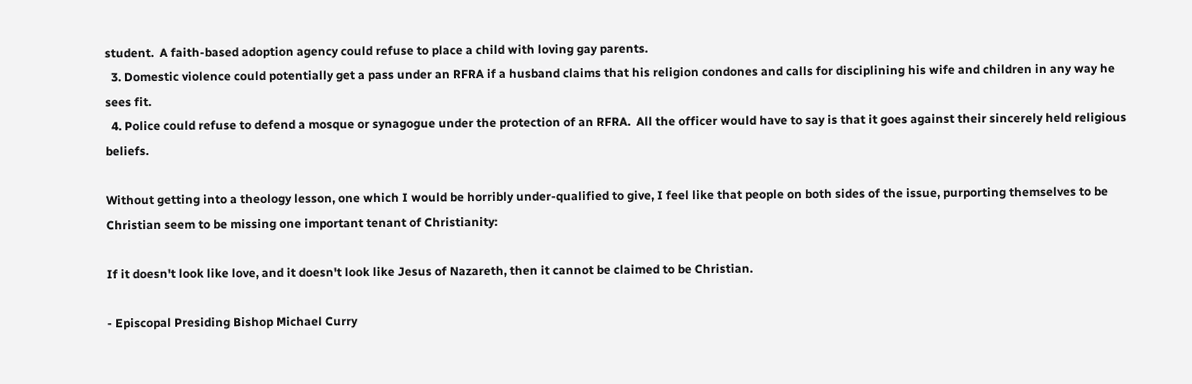student.  A faith-based adoption agency could refuse to place a child with loving gay parents.
  3. Domestic violence could potentially get a pass under an RFRA if a husband claims that his religion condones and calls for disciplining his wife and children in any way he sees fit.
  4. Police could refuse to defend a mosque or synagogue under the protection of an RFRA.  All the officer would have to say is that it goes against their sincerely held religious beliefs.

Without getting into a theology lesson, one which I would be horribly under-qualified to give, I feel like that people on both sides of the issue, purporting themselves to be Christian seem to be missing one important tenant of Christianity:

If it doesn't look like love, and it doesn't look like Jesus of Nazareth, then it cannot be claimed to be Christian.

- Episcopal Presiding Bishop Michael Curry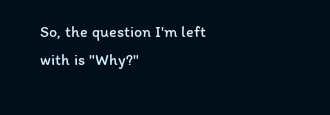So, the question I'm left with is "Why?"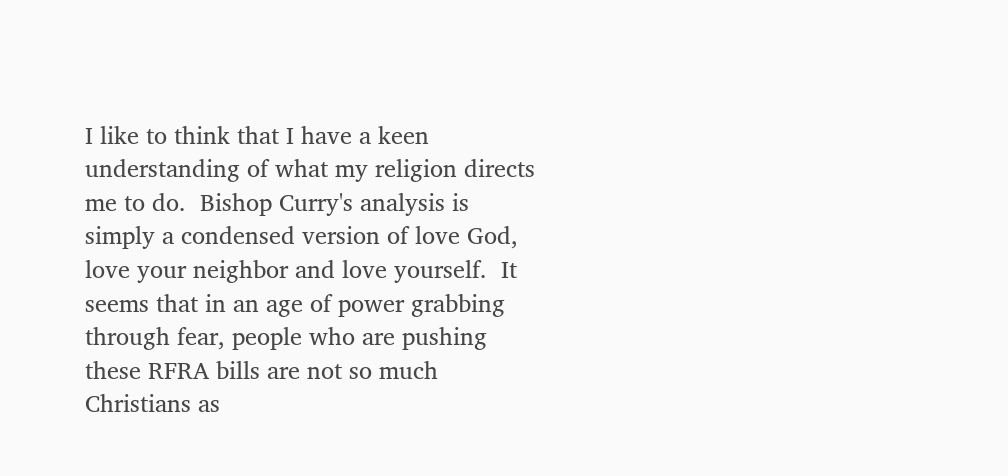I like to think that I have a keen understanding of what my religion directs me to do.  Bishop Curry's analysis is simply a condensed version of love God, love your neighbor and love yourself.  It seems that in an age of power grabbing through fear, people who are pushing these RFRA bills are not so much Christians as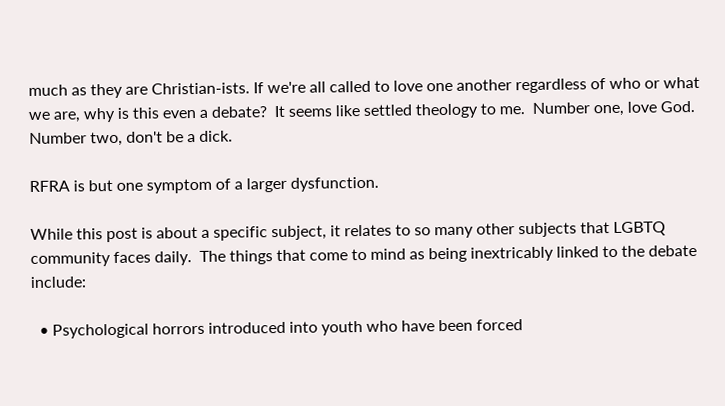much as they are Christian-ists. If we're all called to love one another regardless of who or what we are, why is this even a debate?  It seems like settled theology to me.  Number one, love God.  Number two, don't be a dick.

RFRA is but one symptom of a larger dysfunction.

While this post is about a specific subject, it relates to so many other subjects that LGBTQ community faces daily.  The things that come to mind as being inextricably linked to the debate include:

  • Psychological horrors introduced into youth who have been forced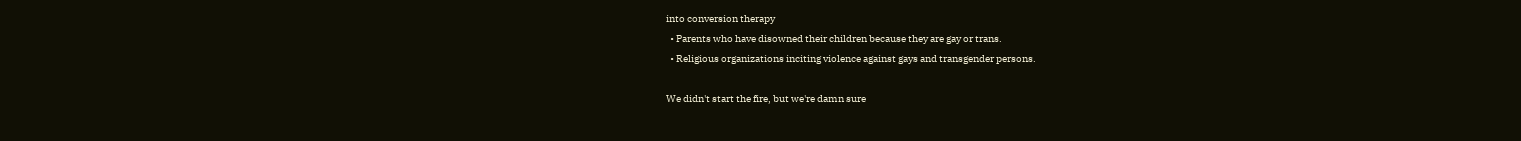into conversion therapy
  • Parents who have disowned their children because they are gay or trans.
  • Religious organizations inciting violence against gays and transgender persons.

We didn't start the fire, but we're damn sure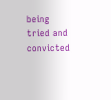being tried and convicted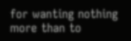for wanting nothing more than to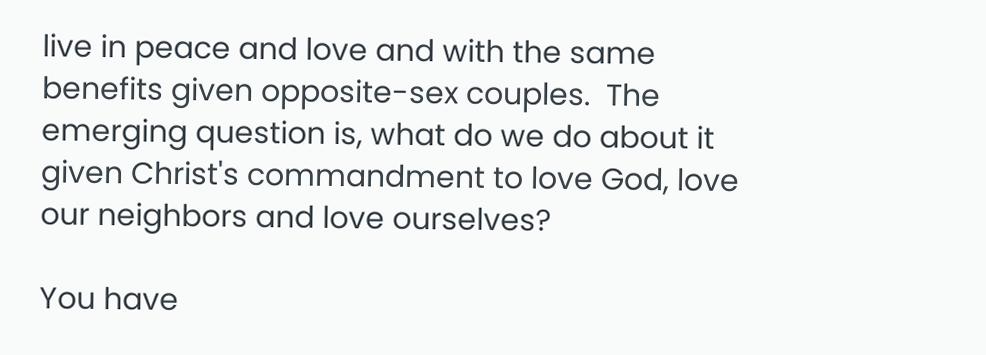live in peace and love and with the same benefits given opposite-sex couples.  The emerging question is, what do we do about it given Christ's commandment to love God, love our neighbors and love ourselves?

You have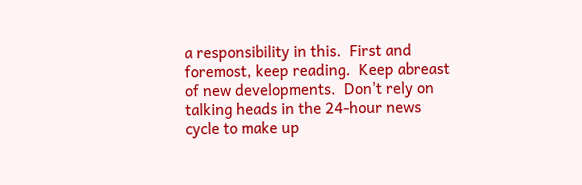a responsibility in this.  First and foremost, keep reading.  Keep abreast of new developments.  Don't rely on talking heads in the 24-hour news cycle to make up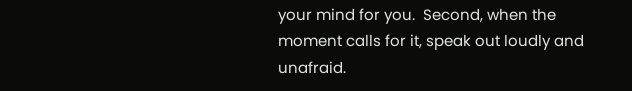your mind for you.  Second, when the moment calls for it, speak out loudly and unafraid.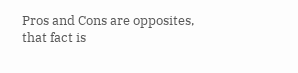Pros and Cons are opposites, that fact is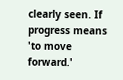clearly seen. If progress means 'to move forward.'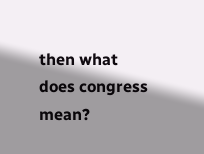then what does congress mean?